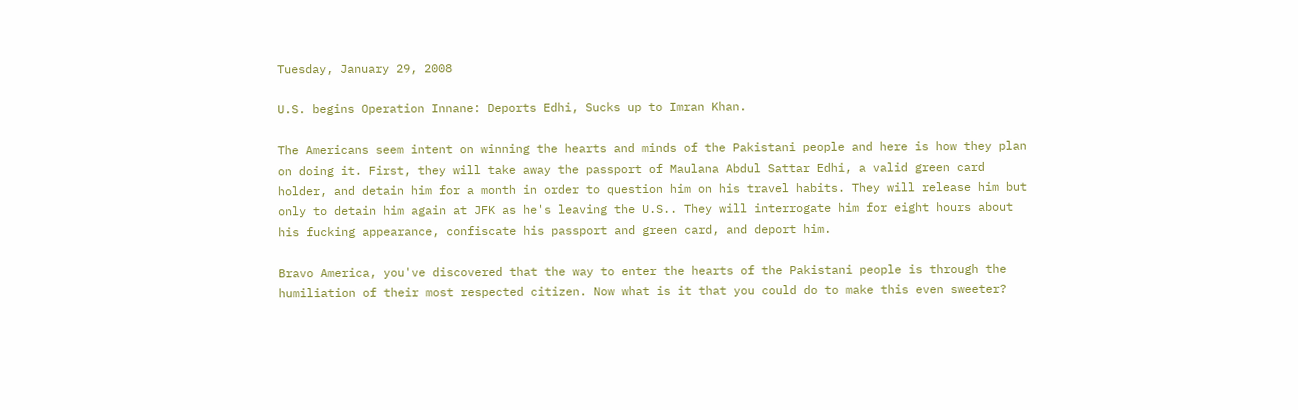Tuesday, January 29, 2008

U.S. begins Operation Innane: Deports Edhi, Sucks up to Imran Khan.

The Americans seem intent on winning the hearts and minds of the Pakistani people and here is how they plan on doing it. First, they will take away the passport of Maulana Abdul Sattar Edhi, a valid green card holder, and detain him for a month in order to question him on his travel habits. They will release him but only to detain him again at JFK as he's leaving the U.S.. They will interrogate him for eight hours about his fucking appearance, confiscate his passport and green card, and deport him.

Bravo America, you've discovered that the way to enter the hearts of the Pakistani people is through the humiliation of their most respected citizen. Now what is it that you could do to make this even sweeter?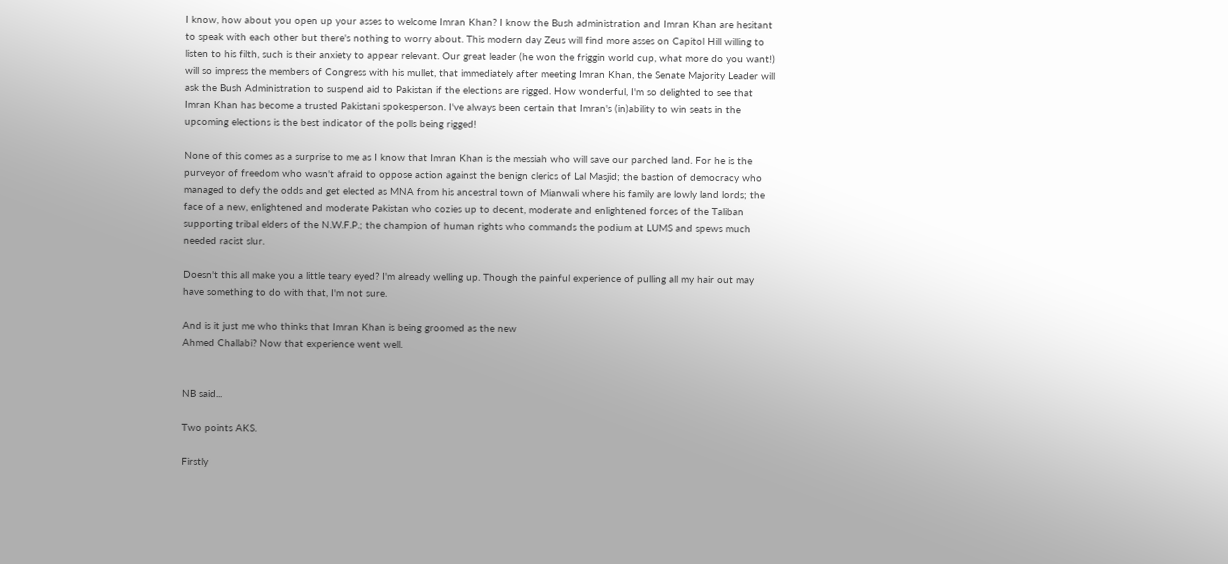I know, how about you open up your asses to welcome Imran Khan? I know the Bush administration and Imran Khan are hesitant to speak with each other but there's nothing to worry about. This modern day Zeus will find more asses on Capitol Hill willing to listen to his filth, such is their anxiety to appear relevant. Our great leader (he won the friggin world cup, what more do you want!) will so impress the members of Congress with his mullet, that immediately after meeting Imran Khan, the Senate Majority Leader will ask the Bush Administration to suspend aid to Pakistan if the elections are rigged. How wonderful, I'm so delighted to see that Imran Khan has become a trusted Pakistani spokesperson. I've always been certain that Imran's (in)ability to win seats in the upcoming elections is the best indicator of the polls being rigged!

None of this comes as a surprise to me as I know that Imran Khan is the messiah who will save our parched land. For he is the
purveyor of freedom who wasn't afraid to oppose action against the benign clerics of Lal Masjid; the bastion of democracy who managed to defy the odds and get elected as MNA from his ancestral town of Mianwali where his family are lowly land lords; the face of a new, enlightened and moderate Pakistan who cozies up to decent, moderate and enlightened forces of the Taliban supporting tribal elders of the N.W.F.P.; the champion of human rights who commands the podium at LUMS and spews much needed racist slur.

Doesn't this all make you a little teary eyed? I'm already welling up. Though the painful experience of pulling all my hair out may have something to do with that, I'm not sure.

And is it just me who thinks that Imran Khan is being groomed as the new
Ahmed Challabi? Now that experience went well.


NB said...

Two points AKS.

Firstly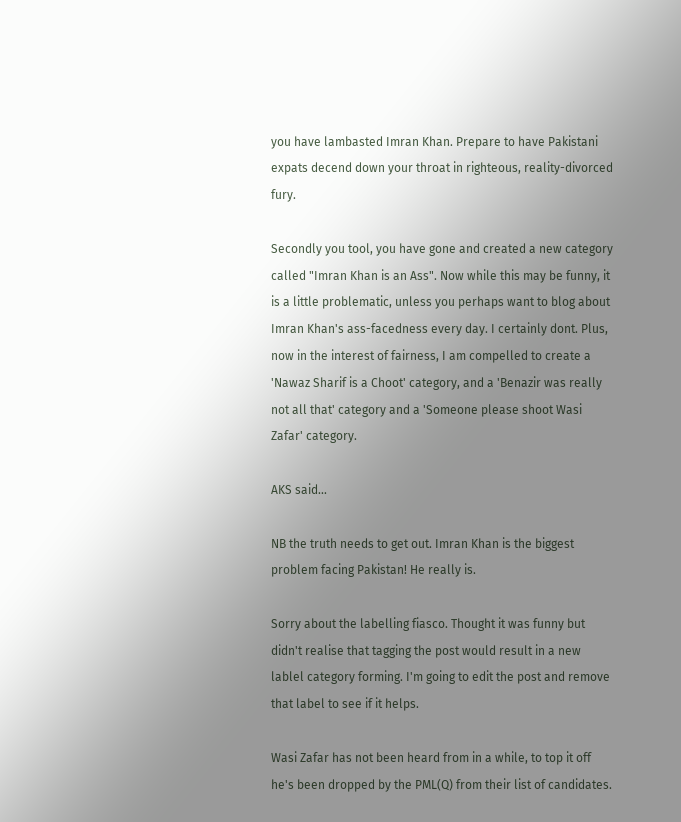you have lambasted Imran Khan. Prepare to have Pakistani expats decend down your throat in righteous, reality-divorced fury.

Secondly you tool, you have gone and created a new category called "Imran Khan is an Ass". Now while this may be funny, it is a little problematic, unless you perhaps want to blog about Imran Khan's ass-facedness every day. I certainly dont. Plus, now in the interest of fairness, I am compelled to create a 'Nawaz Sharif is a Choot' category, and a 'Benazir was really not all that' category and a 'Someone please shoot Wasi Zafar' category.

AKS said...

NB the truth needs to get out. Imran Khan is the biggest problem facing Pakistan! He really is.

Sorry about the labelling fiasco. Thought it was funny but didn't realise that tagging the post would result in a new lablel category forming. I'm going to edit the post and remove that label to see if it helps.

Wasi Zafar has not been heard from in a while, to top it off he's been dropped by the PML(Q) from their list of candidates.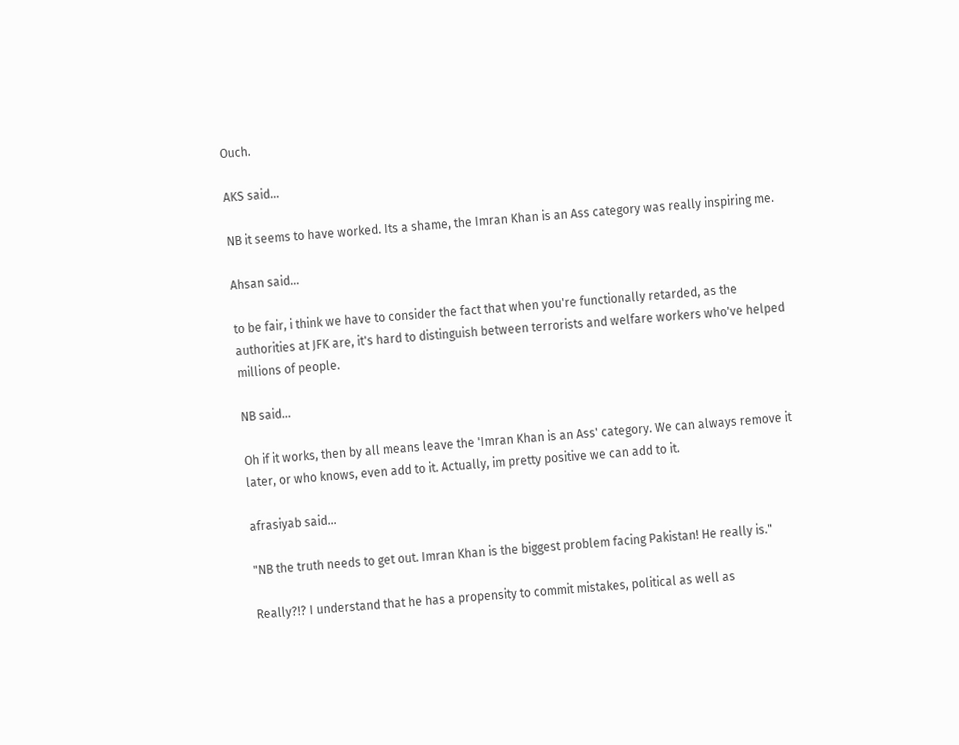Ouch.

AKS said...

NB it seems to have worked. Its a shame, the Imran Khan is an Ass category was really inspiring me.

Ahsan said...

to be fair, i think we have to consider the fact that when you're functionally retarded, as the authorities at JFK are, it's hard to distinguish between terrorists and welfare workers who've helped millions of people.

NB said...

Oh if it works, then by all means leave the 'Imran Khan is an Ass' category. We can always remove it later, or who knows, even add to it. Actually, im pretty positive we can add to it.

afrasiyab said...

"NB the truth needs to get out. Imran Khan is the biggest problem facing Pakistan! He really is."

Really?!? I understand that he has a propensity to commit mistakes, political as well as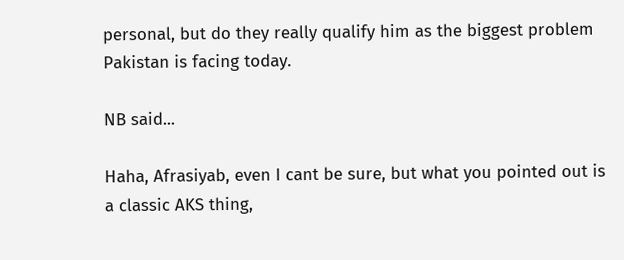personal, but do they really qualify him as the biggest problem Pakistan is facing today.

NB said...

Haha, Afrasiyab, even I cant be sure, but what you pointed out is a classic AKS thing,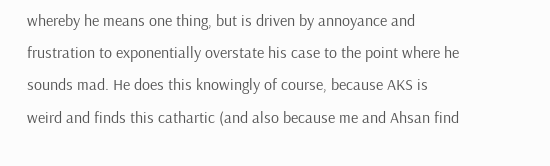whereby he means one thing, but is driven by annoyance and frustration to exponentially overstate his case to the point where he sounds mad. He does this knowingly of course, because AKS is weird and finds this cathartic (and also because me and Ahsan find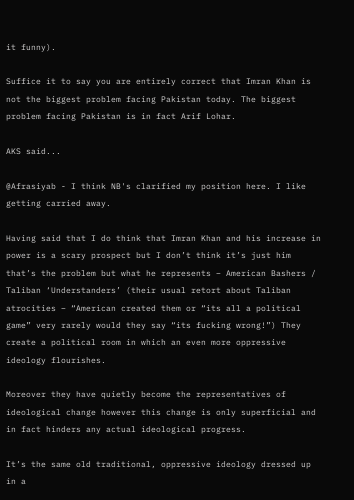it funny).

Suffice it to say you are entirely correct that Imran Khan is not the biggest problem facing Pakistan today. The biggest problem facing Pakistan is in fact Arif Lohar.

AKS said...

@Afrasiyab - I think NB's clarified my position here. I like getting carried away.

Having said that I do think that Imran Khan and his increase in power is a scary prospect but I don’t think it’s just him that’s the problem but what he represents – American Bashers / Taliban ‘Understanders’ (their usual retort about Taliban atrocities – “American created them or “its all a political game” very rarely would they say “its fucking wrong!”) They create a political room in which an even more oppressive ideology flourishes.

Moreover they have quietly become the representatives of ideological change however this change is only superficial and in fact hinders any actual ideological progress.

It’s the same old traditional, oppressive ideology dressed up in a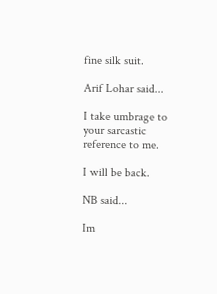fine silk suit.

Arif Lohar said...

I take umbrage to your sarcastic reference to me.

I will be back.

NB said...

Im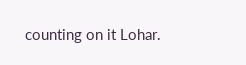counting on it Lohar.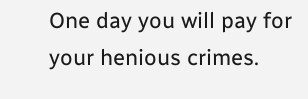One day you will pay for your henious crimes.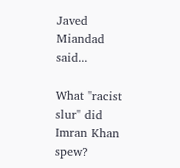Javed Miandad said...

What "racist slur" did Imran Khan spew?